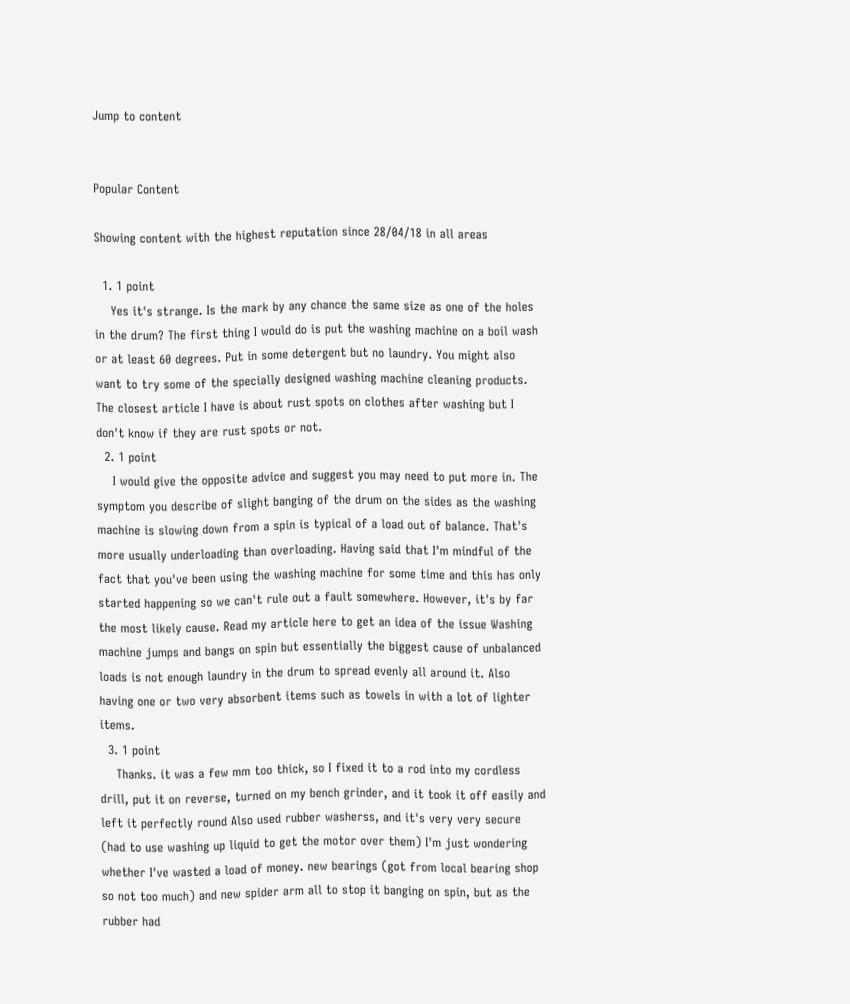Jump to content


Popular Content

Showing content with the highest reputation since 28/04/18 in all areas

  1. 1 point
    Yes it's strange. Is the mark by any chance the same size as one of the holes in the drum? The first thing I would do is put the washing machine on a boil wash or at least 60 degrees. Put in some detergent but no laundry. You might also want to try some of the specially designed washing machine cleaning products. The closest article I have is about rust spots on clothes after washing but I don't know if they are rust spots or not.
  2. 1 point
    I would give the opposite advice and suggest you may need to put more in. The symptom you describe of slight banging of the drum on the sides as the washing machine is slowing down from a spin is typical of a load out of balance. That's more usually underloading than overloading. Having said that I'm mindful of the fact that you've been using the washing machine for some time and this has only started happening so we can't rule out a fault somewhere. However, it's by far the most likely cause. Read my article here to get an idea of the issue Washing machine jumps and bangs on spin but essentially the biggest cause of unbalanced loads is not enough laundry in the drum to spread evenly all around it. Also having one or two very absorbent items such as towels in with a lot of lighter items.
  3. 1 point
    Thanks. it was a few mm too thick, so I fixed it to a rod into my cordless drill, put it on reverse, turned on my bench grinder, and it took it off easily and left it perfectly round Also used rubber washerss, and it's very very secure (had to use washing up liquid to get the motor over them) I'm just wondering whether I've wasted a load of money. new bearings (got from local bearing shop so not too much) and new spider arm all to stop it banging on spin, but as the rubber had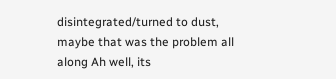disintegrated/turned to dust, maybe that was the problem all along Ah well, its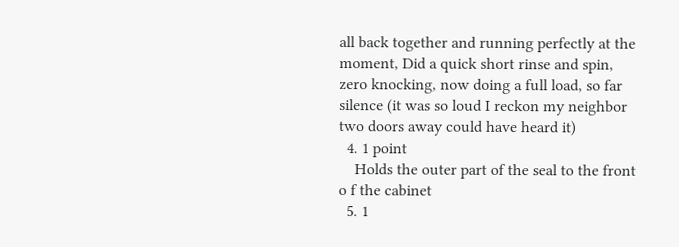all back together and running perfectly at the moment, Did a quick short rinse and spin, zero knocking, now doing a full load, so far silence (it was so loud I reckon my neighbor two doors away could have heard it)
  4. 1 point
    Holds the outer part of the seal to the front o f the cabinet
  5. 1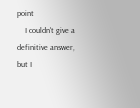point
    I couldn't give a definitive answer, but I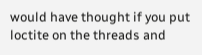would have thought if you put loctite on the threads and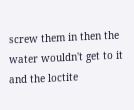screw them in then the water wouldn't get to it and the loctite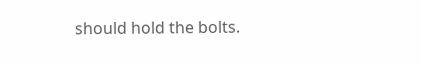should hold the bolts.